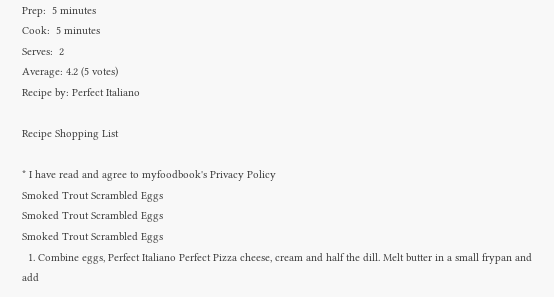Prep:  5 minutes
Cook:  5 minutes
Serves:  2
Average: 4.2 (5 votes)
Recipe by: Perfect Italiano

Recipe Shopping List

* I have read and agree to myfoodbook's Privacy Policy
Smoked Trout Scrambled Eggs
Smoked Trout Scrambled Eggs
Smoked Trout Scrambled Eggs
  1. Combine eggs, Perfect Italiano Perfect Pizza cheese, cream and half the dill. Melt butter in a small frypan and add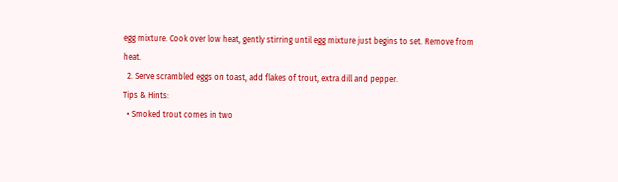egg mixture. Cook over low heat, gently stirring until egg mixture just begins to set. Remove from heat.
  2. Serve scrambled eggs on toast, add flakes of trout, extra dill and pepper.
Tips & Hints:
  • Smoked trout comes in two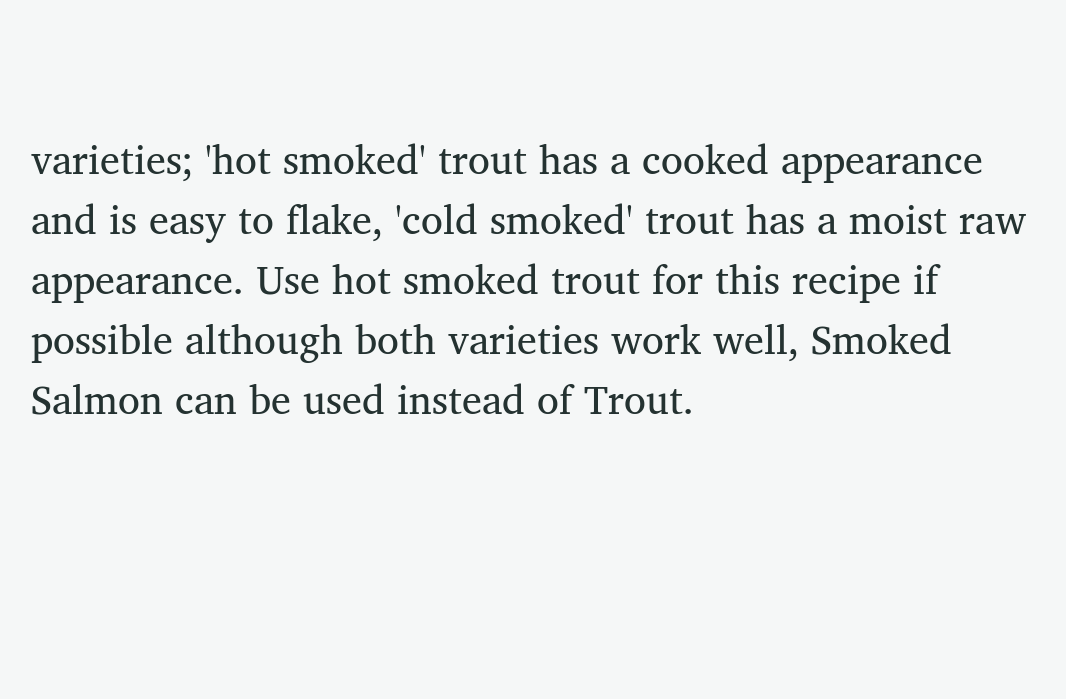varieties; 'hot smoked' trout has a cooked appearance and is easy to flake, 'cold smoked' trout has a moist raw appearance. Use hot smoked trout for this recipe if possible although both varieties work well, Smoked Salmon can be used instead of Trout.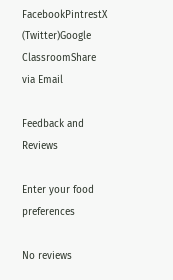FacebookPintrestX (Twitter)Google ClassroomShare via Email

Feedback and Reviews

Enter your food preferences

No reviews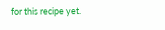for this recipe yet.